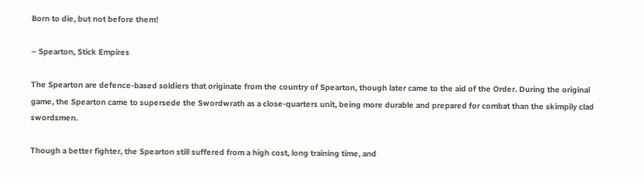Born to die, but not before them!

– Spearton, Stick Empires

The Spearton are defence-based soldiers that originate from the country of Spearton, though later came to the aid of the Order. During the original game, the Spearton came to supersede the Swordwrath as a close-quarters unit, being more durable and prepared for combat than the skimpily clad swordsmen.

Though a better fighter, the Spearton still suffered from a high cost, long training time, and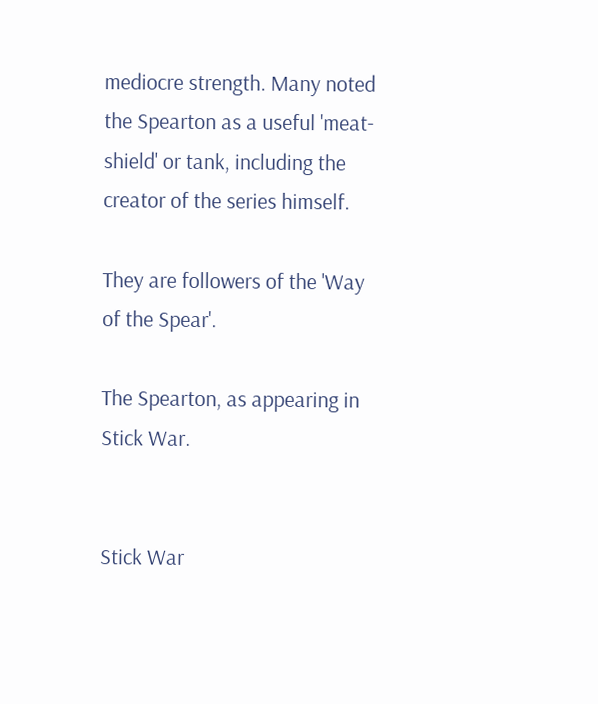mediocre strength. Many noted the Spearton as a useful 'meat-shield' or tank, including the creator of the series himself.

They are followers of the 'Way of the Spear'.

The Spearton, as appearing in Stick War.


Stick War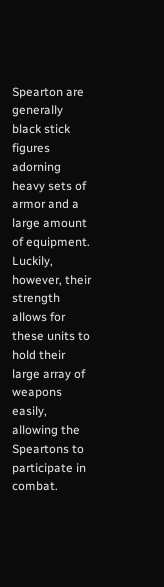Spearton are generally black stick figures adorning heavy sets of armor and a large amount of equipment. Luckily, however, their strength allows for these units to hold their large array of weapons easily, allowing the Speartons to participate in combat.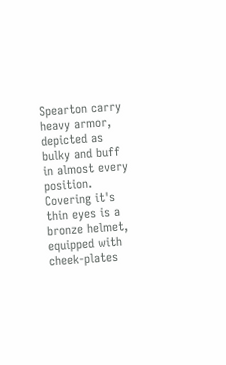Spearton carry heavy armor, depicted as bulky and buff in almost every position. Covering it's thin eyes is a bronze helmet, equipped with cheek-plates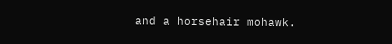and a horsehair mohawk.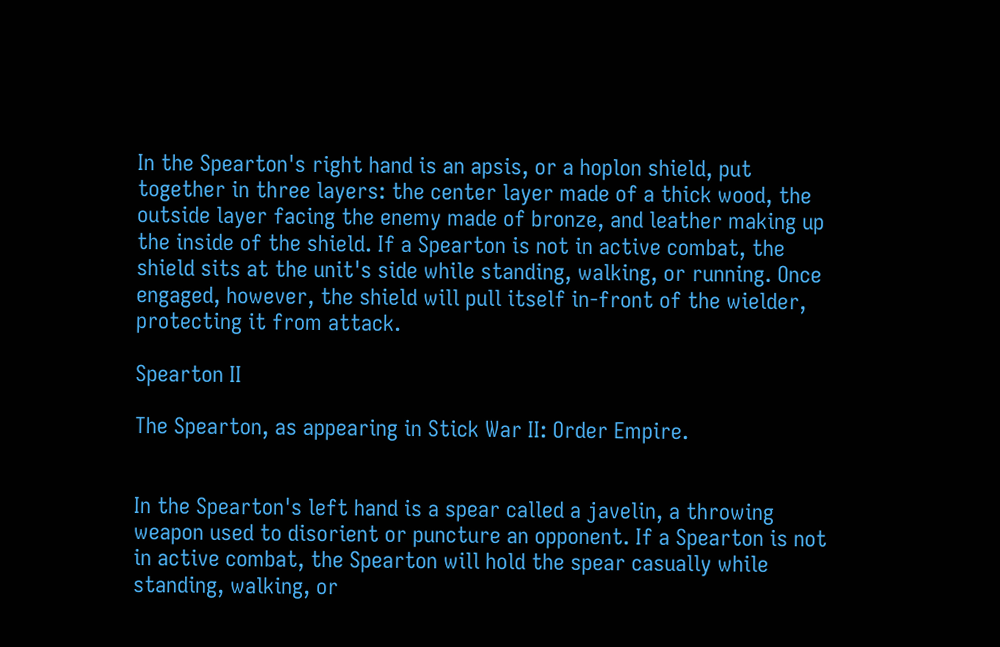In the Spearton's right hand is an apsis, or a hoplon shield, put together in three layers: the center layer made of a thick wood, the outside layer facing the enemy made of bronze, and leather making up the inside of the shield. If a Spearton is not in active combat, the shield sits at the unit's side while standing, walking, or running. Once engaged, however, the shield will pull itself in-front of the wielder, protecting it from attack.

Spearton II

The Spearton, as appearing in Stick War II: Order Empire.


In the Spearton's left hand is a spear called a javelin, a throwing weapon used to disorient or puncture an opponent. If a Spearton is not in active combat, the Spearton will hold the spear casually while standing, walking, or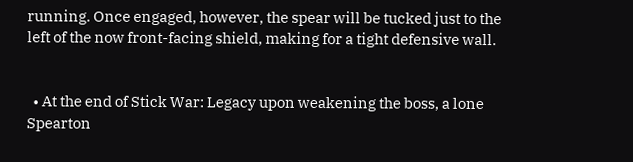running. Once engaged, however, the spear will be tucked just to the left of the now front-facing shield, making for a tight defensive wall.


  • At the end of Stick War: Legacy upon weakening the boss, a lone Spearton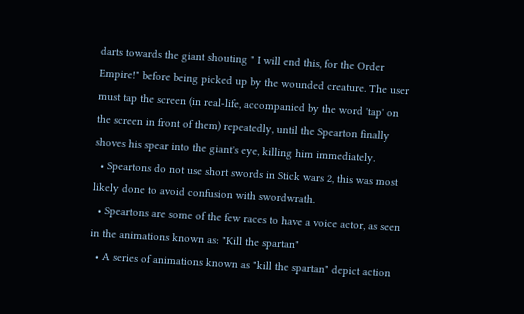darts towards the giant shouting " I will end this, for the Order Empire!" before being picked up by the wounded creature. The user must tap the screen (in real-life, accompanied by the word 'tap' on the screen in front of them) repeatedly, until the Spearton finally shoves his spear into the giant's eye, killing him immediately.
  • Speartons do not use short swords in Stick wars 2, this was most likely done to avoid confusion with swordwrath.
  • Speartons are some of the few races to have a voice actor, as seen in the animations known as: "Kill the spartan"
  • A series of animations known as "kill the spartan" depict action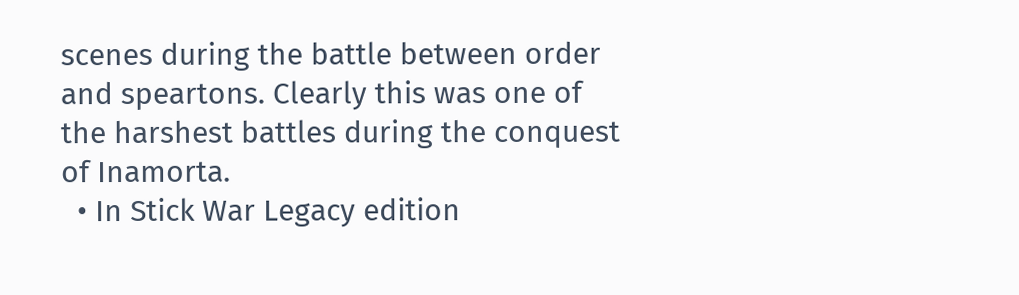scenes during the battle between order and speartons. Clearly this was one of the harshest battles during the conquest of Inamorta.
  • In Stick War Legacy edition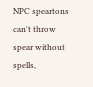NPC speartons can't throw spear without spells,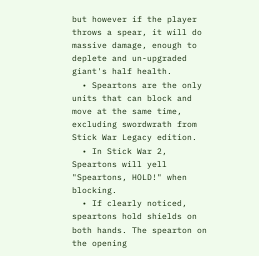but however if the player throws a spear, it will do massive damage, enough to deplete and un-upgraded giant's half health.
  • Speartons are the only units that can block and move at the same time, excluding swordwrath from Stick War Legacy edition.
  • In Stick War 2, Speartons will yell "Speartons, HOLD!" when blocking.
  • If clearly noticed, speartons hold shields on both hands. The spearton on the opening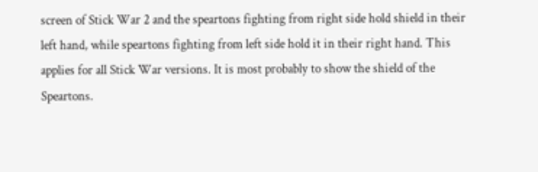screen of Stick War 2 and the speartons fighting from right side hold shield in their left hand, while speartons fighting from left side hold it in their right hand. This applies for all Stick War versions. It is most probably to show the shield of the Speartons.